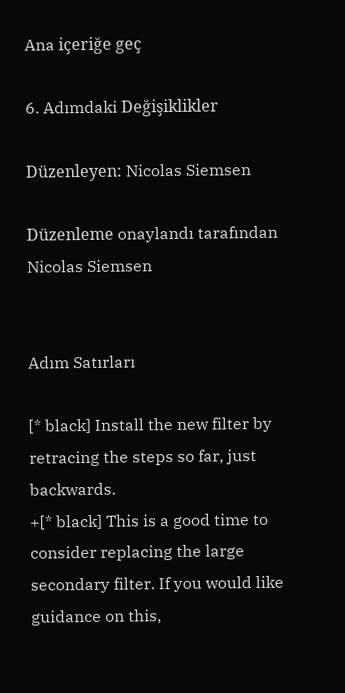Ana içeriğe geç

6. Adımdaki Değişiklikler

Düzenleyen: Nicolas Siemsen

Düzenleme onaylandı tarafından Nicolas Siemsen


Adım Satırları

[* black] Install the new filter by retracing the steps so far, just backwards.
+[* black] This is a good time to consider replacing the large secondary filter. If you would like guidance on this,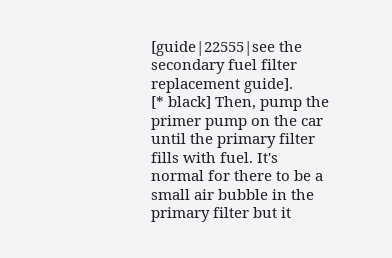[guide|22555|see the secondary fuel filter replacement guide].
[* black] Then, pump the primer pump on the car until the primary filter fills with fuel. It's normal for there to be a small air bubble in the primary filter but it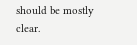should be mostly clear.